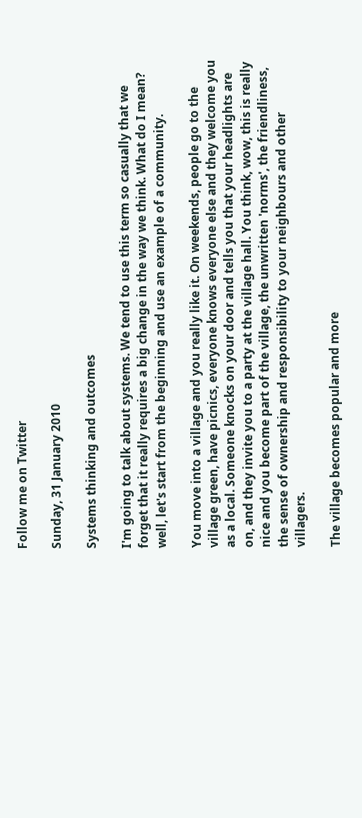Follow me on Twitter

Sunday, 31 January 2010

Systems thinking and outcomes

I'm going to talk about systems. We tend to use this term so casually that we forget that it really requires a big change in the way we think. What do I mean? well, let's start from the beginning and use an example of a community.

You move into a village and you really like it. On weekends, people go to the village green, have picnics, everyone knows everyone else and they welcome you as a local. Someone knocks on your door and tells you that your headlights are on, and they invite you to a party at the village hall. You think, wow, this is really nice and you become part of the village, the unwritten 'norms', the friendliness, the sense of ownership and responsibility to your neighbours and other villagers.

The village becomes popular and more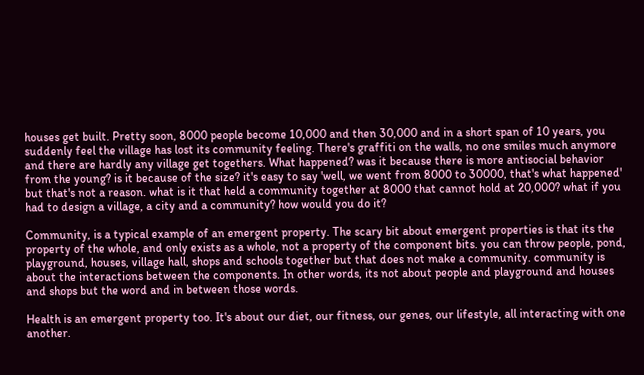houses get built. Pretty soon, 8000 people become 10,000 and then 30,000 and in a short span of 10 years, you suddenly feel the village has lost its community feeling. There's graffiti on the walls, no one smiles much anymore and there are hardly any village get togethers. What happened? was it because there is more antisocial behavior from the young? is it because of the size? it's easy to say 'well, we went from 8000 to 30000, that's what happened' but that's not a reason. what is it that held a community together at 8000 that cannot hold at 20,000? what if you had to design a village, a city and a community? how would you do it?

Community, is a typical example of an emergent property. The scary bit about emergent properties is that its the property of the whole, and only exists as a whole, not a property of the component bits. you can throw people, pond, playground, houses, village hall, shops and schools together but that does not make a community. community is about the interactions between the components. In other words, its not about people and playground and houses and shops but the word and in between those words.

Health is an emergent property too. It's about our diet, our fitness, our genes, our lifestyle, all interacting with one another.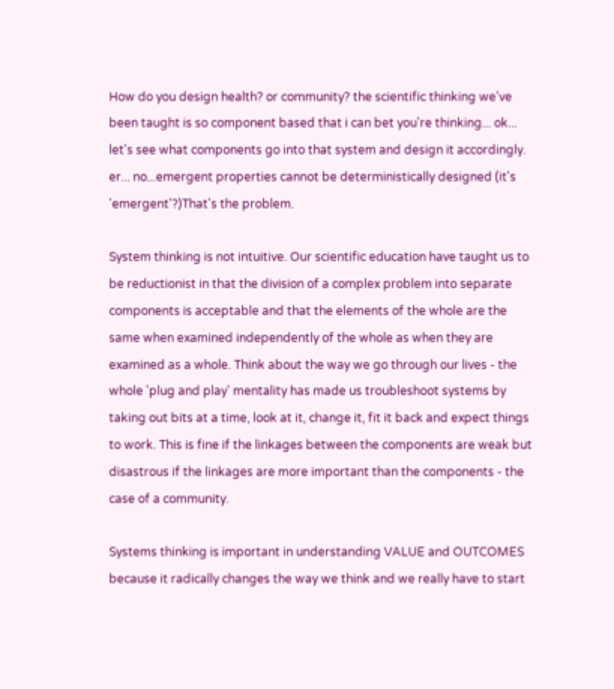How do you design health? or community? the scientific thinking we've been taught is so component based that i can bet you're thinking... ok... let's see what components go into that system and design it accordingly. er... no...emergent properties cannot be deterministically designed (it's 'emergent'?)That's the problem.

System thinking is not intuitive. Our scientific education have taught us to be reductionist in that the division of a complex problem into separate components is acceptable and that the elements of the whole are the same when examined independently of the whole as when they are examined as a whole. Think about the way we go through our lives - the whole 'plug and play' mentality has made us troubleshoot systems by taking out bits at a time, look at it, change it, fit it back and expect things to work. This is fine if the linkages between the components are weak but disastrous if the linkages are more important than the components - the case of a community.

Systems thinking is important in understanding VALUE and OUTCOMES because it radically changes the way we think and we really have to start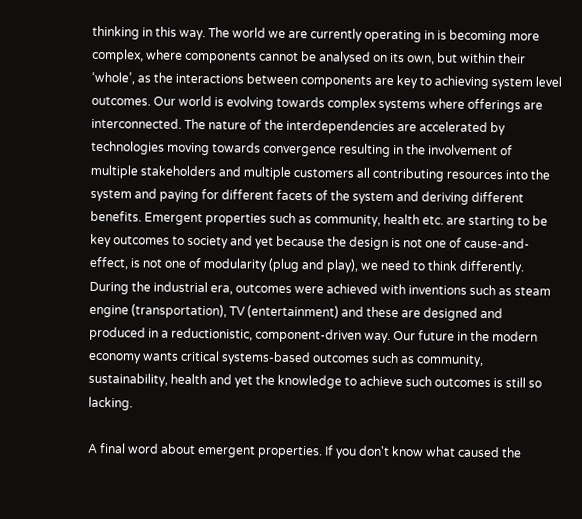thinking in this way. The world we are currently operating in is becoming more complex, where components cannot be analysed on its own, but within their ‘whole’, as the interactions between components are key to achieving system level outcomes. Our world is evolving towards complex systems where offerings are interconnected. The nature of the interdependencies are accelerated by technologies moving towards convergence resulting in the involvement of multiple stakeholders and multiple customers all contributing resources into the system and paying for different facets of the system and deriving different benefits. Emergent properties such as community, health etc. are starting to be key outcomes to society and yet because the design is not one of cause-and-effect, is not one of modularity (plug and play), we need to think differently. During the industrial era, outcomes were achieved with inventions such as steam engine (transportation), TV (entertainment) and these are designed and produced in a reductionistic, component-driven way. Our future in the modern economy wants critical systems-based outcomes such as community, sustainability, health and yet the knowledge to achieve such outcomes is still so lacking.

A final word about emergent properties. If you don't know what caused the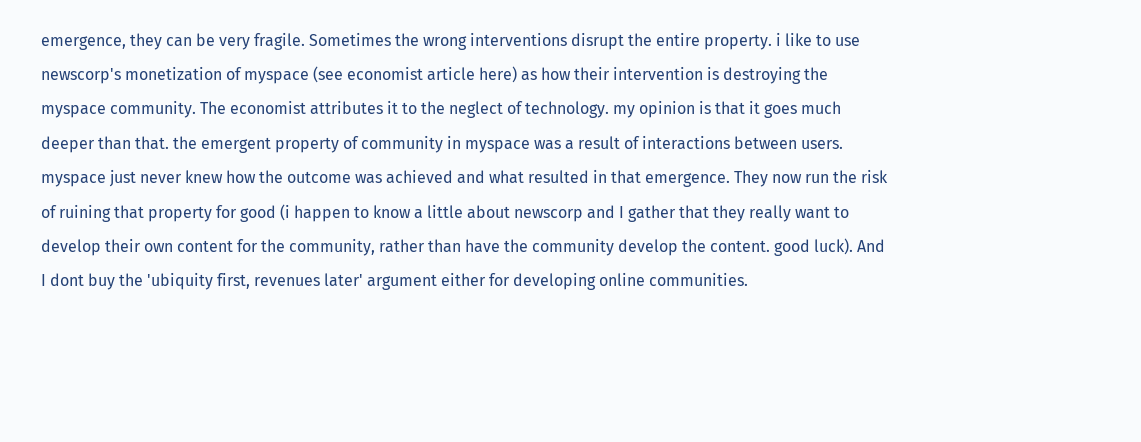emergence, they can be very fragile. Sometimes the wrong interventions disrupt the entire property. i like to use newscorp's monetization of myspace (see economist article here) as how their intervention is destroying the myspace community. The economist attributes it to the neglect of technology. my opinion is that it goes much deeper than that. the emergent property of community in myspace was a result of interactions between users. myspace just never knew how the outcome was achieved and what resulted in that emergence. They now run the risk of ruining that property for good (i happen to know a little about newscorp and I gather that they really want to develop their own content for the community, rather than have the community develop the content. good luck). And I dont buy the 'ubiquity first, revenues later' argument either for developing online communities.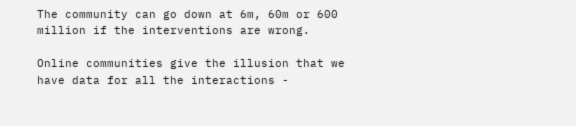The community can go down at 6m, 60m or 600 million if the interventions are wrong.

Online communities give the illusion that we have data for all the interactions -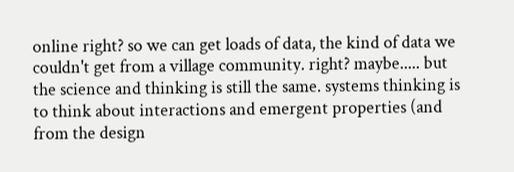online right? so we can get loads of data, the kind of data we couldn't get from a village community. right? maybe..... but the science and thinking is still the same. systems thinking is to think about interactions and emergent properties (and from the design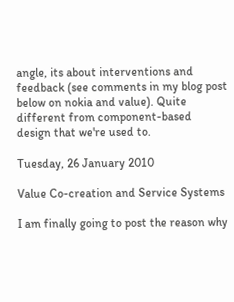angle, its about interventions and feedback (see comments in my blog post below on nokia and value). Quite different from component-based design that we're used to.

Tuesday, 26 January 2010

Value Co-creation and Service Systems

I am finally going to post the reason why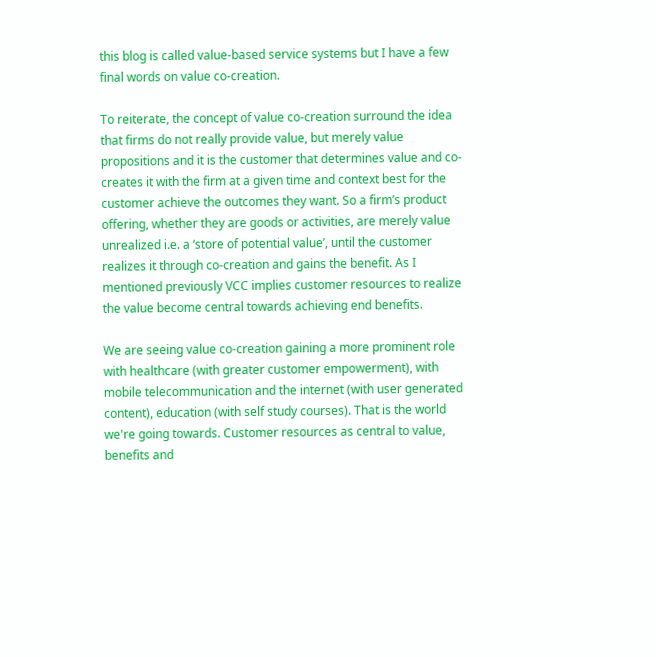this blog is called value-based service systems but I have a few final words on value co-creation.

To reiterate, the concept of value co-creation surround the idea that firms do not really provide value, but merely value propositions and it is the customer that determines value and co-creates it with the firm at a given time and context best for the customer achieve the outcomes they want. So a firm’s product offering, whether they are goods or activities, are merely value unrealized i.e. a ‘store of potential value’, until the customer realizes it through co-creation and gains the benefit. As I mentioned previously VCC implies customer resources to realize the value become central towards achieving end benefits.

We are seeing value co-creation gaining a more prominent role with healthcare (with greater customer empowerment), with mobile telecommunication and the internet (with user generated content), education (with self study courses). That is the world we're going towards. Customer resources as central to value, benefits and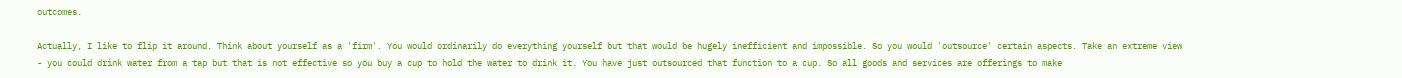outcomes.

Actually, I like to flip it around. Think about yourself as a 'firm'. You would ordinarily do everything yourself but that would be hugely inefficient and impossible. So you would 'outsource' certain aspects. Take an extreme view - you could drink water from a tap but that is not effective so you buy a cup to hold the water to drink it. You have just outsourced that function to a cup. So all goods and services are offerings to make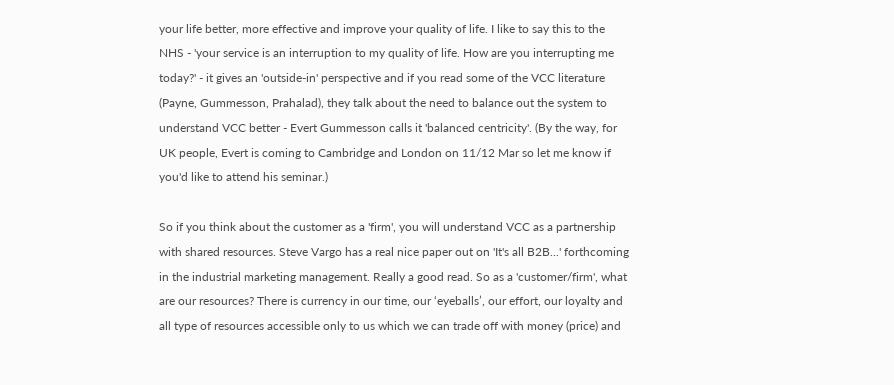your life better, more effective and improve your quality of life. I like to say this to the NHS - 'your service is an interruption to my quality of life. How are you interrupting me today?' - it gives an 'outside-in' perspective and if you read some of the VCC literature (Payne, Gummesson, Prahalad), they talk about the need to balance out the system to understand VCC better - Evert Gummesson calls it 'balanced centricity'. (By the way, for UK people, Evert is coming to Cambridge and London on 11/12 Mar so let me know if you'd like to attend his seminar.)

So if you think about the customer as a 'firm', you will understand VCC as a partnership with shared resources. Steve Vargo has a real nice paper out on 'It's all B2B...' forthcoming in the industrial marketing management. Really a good read. So as a 'customer/firm', what are our resources? There is currency in our time, our ‘eyeballs’, our effort, our loyalty and all type of resources accessible only to us which we can trade off with money (price) and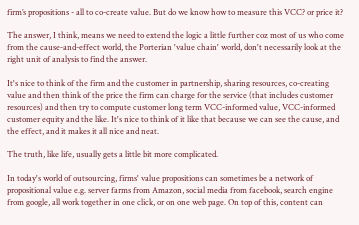firm’s propositions - all to co-create value. But do we know how to measure this VCC? or price it?

The answer, I think, means we need to extend the logic a little further coz most of us who come from the cause-and-effect world, the Porterian 'value chain' world, don't necessarily look at the right unit of analysis to find the answer.

It's nice to think of the firm and the customer in partnership, sharing resources, co-creating value and then think of the price the firm can charge for the service (that includes customer resources) and then try to compute customer long term VCC-informed value, VCC-informed customer equity and the like. It's nice to think of it like that because we can see the cause, and the effect, and it makes it all nice and neat.

The truth, like life, usually gets a little bit more complicated.

In today's world of outsourcing, firms' value propositions can sometimes be a network of propositional value e.g. server farms from Amazon, social media from facebook, search engine from google, all work together in one click, or on one web page. On top of this, content can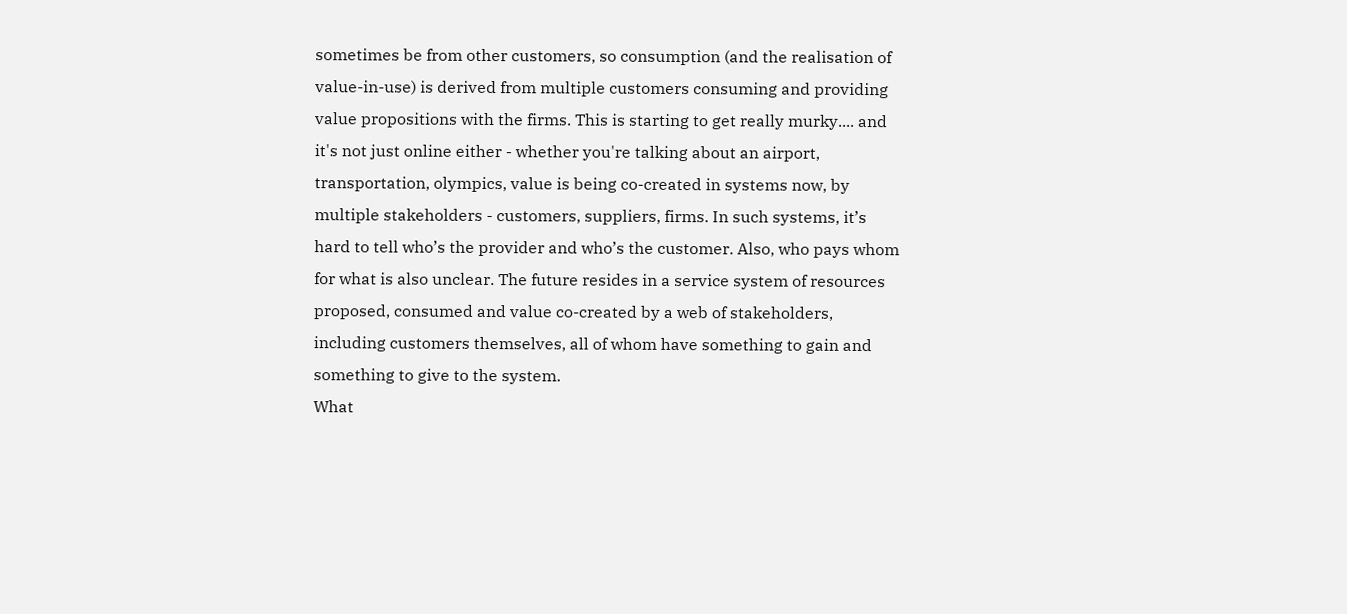sometimes be from other customers, so consumption (and the realisation of value-in-use) is derived from multiple customers consuming and providing value propositions with the firms. This is starting to get really murky.... and it's not just online either - whether you're talking about an airport, transportation, olympics, value is being co-created in systems now, by multiple stakeholders - customers, suppliers, firms. In such systems, it’s hard to tell who’s the provider and who’s the customer. Also, who pays whom for what is also unclear. The future resides in a service system of resources proposed, consumed and value co-created by a web of stakeholders, including customers themselves, all of whom have something to gain and something to give to the system.
What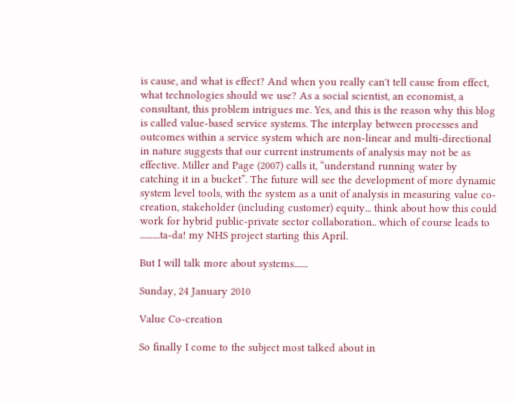is cause, and what is effect? And when you really can't tell cause from effect, what technologies should we use? As a social scientist, an economist, a consultant, this problem intrigues me. Yes, and this is the reason why this blog is called value-based service systems. The interplay between processes and outcomes within a service system which are non-linear and multi-directional in nature suggests that our current instruments of analysis may not be as effective. Miller and Page (2007) calls it, “understand running water by catching it in a bucket”. The future will see the development of more dynamic system level tools, with the system as a unit of analysis in measuring value co-creation, stakeholder (including customer) equity... think about how this could work for hybrid public-private sector collaboration.. which of course leads to ..........ta-da! my NHS project starting this April.

But I will talk more about systems.......

Sunday, 24 January 2010

Value Co-creation

So finally I come to the subject most talked about in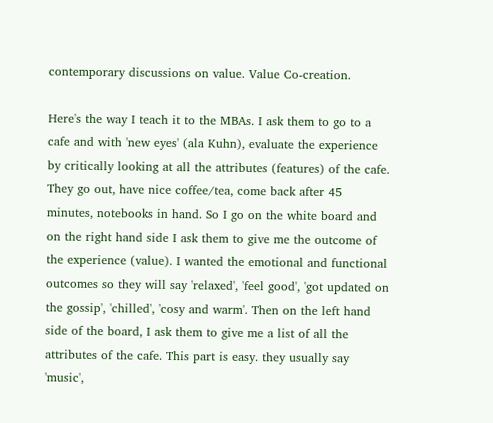contemporary discussions on value. Value Co-creation.

Here's the way I teach it to the MBAs. I ask them to go to a cafe and with 'new eyes' (ala Kuhn), evaluate the experience by critically looking at all the attributes (features) of the cafe. They go out, have nice coffee/tea, come back after 45 minutes, notebooks in hand. So I go on the white board and on the right hand side I ask them to give me the outcome of the experience (value). I wanted the emotional and functional outcomes so they will say 'relaxed', 'feel good', 'got updated on the gossip', 'chilled', 'cosy and warm'. Then on the left hand side of the board, I ask them to give me a list of all the attributes of the cafe. This part is easy. they usually say 'music',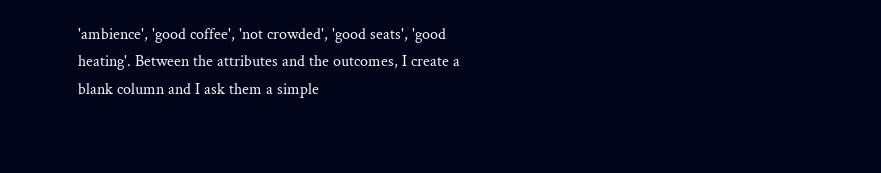'ambience', 'good coffee', 'not crowded', 'good seats', 'good heating'. Between the attributes and the outcomes, I create a blank column and I ask them a simple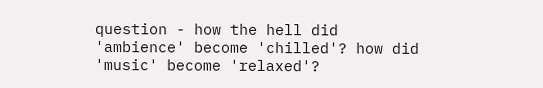question - how the hell did 'ambience' become 'chilled'? how did 'music' become 'relaxed'?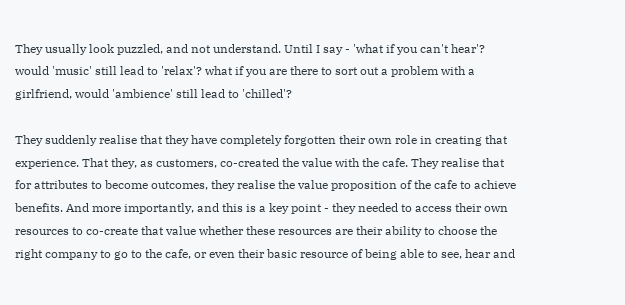They usually look puzzled, and not understand. Until I say - 'what if you can't hear'? would 'music' still lead to 'relax'? what if you are there to sort out a problem with a girlfriend, would 'ambience' still lead to 'chilled'?

They suddenly realise that they have completely forgotten their own role in creating that experience. That they, as customers, co-created the value with the cafe. They realise that for attributes to become outcomes, they realise the value proposition of the cafe to achieve benefits. And more importantly, and this is a key point - they needed to access their own resources to co-create that value whether these resources are their ability to choose the right company to go to the cafe, or even their basic resource of being able to see, hear and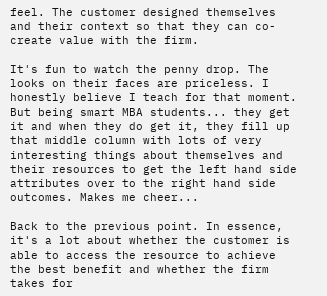feel. The customer designed themselves and their context so that they can co-create value with the firm.

It's fun to watch the penny drop. The looks on their faces are priceless. I honestly believe I teach for that moment. But being smart MBA students... they get it and when they do get it, they fill up that middle column with lots of very interesting things about themselves and their resources to get the left hand side attributes over to the right hand side outcomes. Makes me cheer...

Back to the previous point. In essence, it's a lot about whether the customer is able to access the resource to achieve the best benefit and whether the firm takes for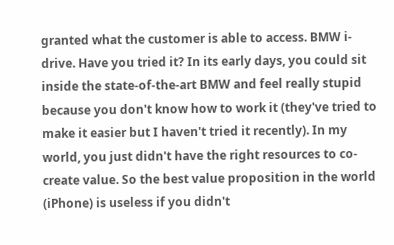granted what the customer is able to access. BMW i-drive. Have you tried it? In its early days, you could sit inside the state-of-the-art BMW and feel really stupid because you don't know how to work it (they've tried to make it easier but I haven't tried it recently). In my world, you just didn't have the right resources to co-create value. So the best value proposition in the world (iPhone) is useless if you didn't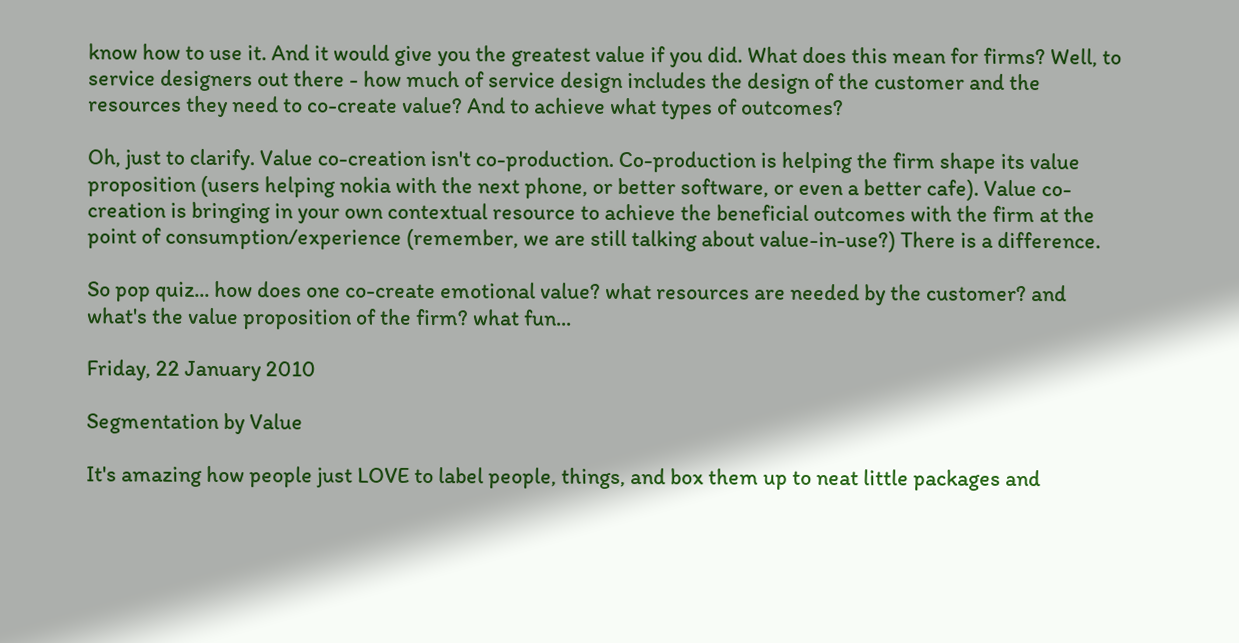know how to use it. And it would give you the greatest value if you did. What does this mean for firms? Well, to service designers out there - how much of service design includes the design of the customer and the resources they need to co-create value? And to achieve what types of outcomes?

Oh, just to clarify. Value co-creation isn't co-production. Co-production is helping the firm shape its value proposition (users helping nokia with the next phone, or better software, or even a better cafe). Value co-creation is bringing in your own contextual resource to achieve the beneficial outcomes with the firm at the point of consumption/experience (remember, we are still talking about value-in-use?) There is a difference.

So pop quiz... how does one co-create emotional value? what resources are needed by the customer? and what's the value proposition of the firm? what fun...

Friday, 22 January 2010

Segmentation by Value

It's amazing how people just LOVE to label people, things, and box them up to neat little packages and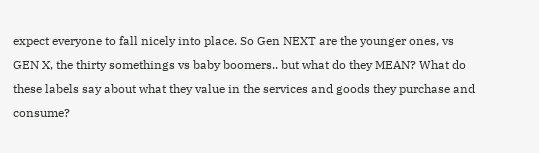expect everyone to fall nicely into place. So Gen NEXT are the younger ones, vs GEN X, the thirty somethings vs baby boomers.. but what do they MEAN? What do these labels say about what they value in the services and goods they purchase and consume?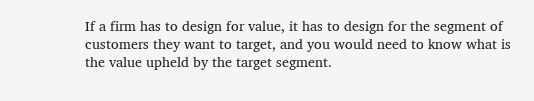If a firm has to design for value, it has to design for the segment of customers they want to target, and you would need to know what is the value upheld by the target segment.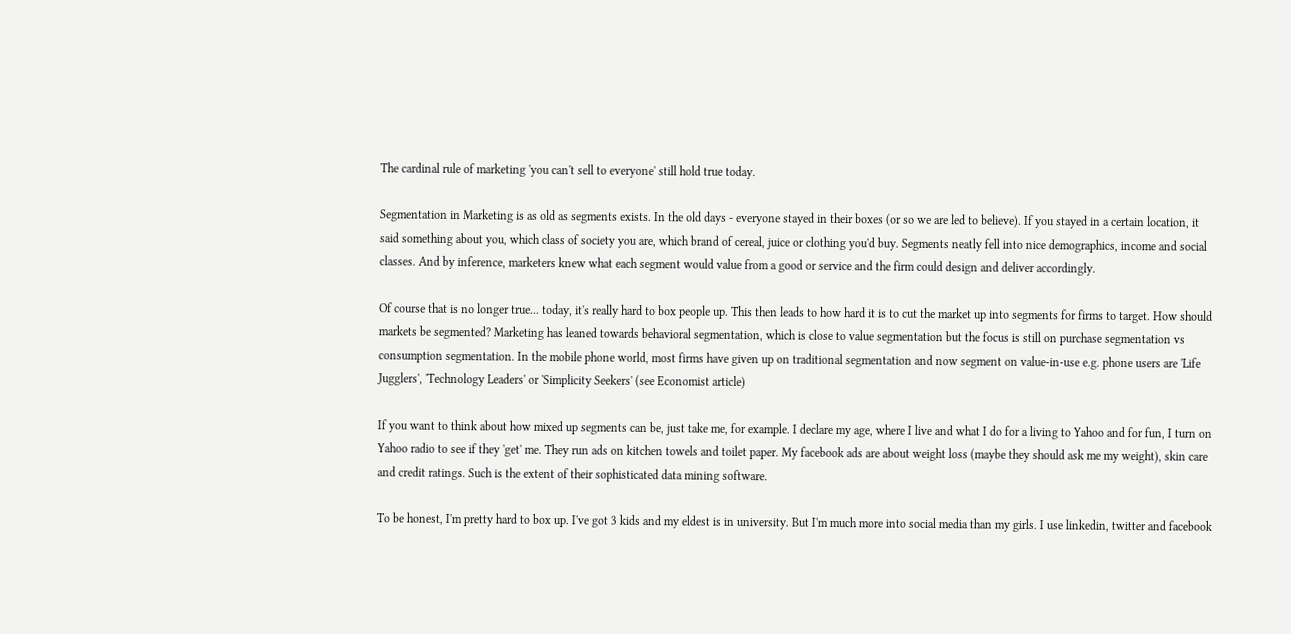The cardinal rule of marketing 'you can't sell to everyone' still hold true today.

Segmentation in Marketing is as old as segments exists. In the old days - everyone stayed in their boxes (or so we are led to believe). If you stayed in a certain location, it said something about you, which class of society you are, which brand of cereal, juice or clothing you'd buy. Segments neatly fell into nice demographics, income and social classes. And by inference, marketers knew what each segment would value from a good or service and the firm could design and deliver accordingly.

Of course that is no longer true... today, it's really hard to box people up. This then leads to how hard it is to cut the market up into segments for firms to target. How should markets be segmented? Marketing has leaned towards behavioral segmentation, which is close to value segmentation but the focus is still on purchase segmentation vs consumption segmentation. In the mobile phone world, most firms have given up on traditional segmentation and now segment on value-in-use e.g. phone users are 'Life Jugglers', 'Technology Leaders' or 'Simplicity Seekers' (see Economist article)

If you want to think about how mixed up segments can be, just take me, for example. I declare my age, where I live and what I do for a living to Yahoo and for fun, I turn on Yahoo radio to see if they 'get' me. They run ads on kitchen towels and toilet paper. My facebook ads are about weight loss (maybe they should ask me my weight), skin care and credit ratings. Such is the extent of their sophisticated data mining software.

To be honest, I'm pretty hard to box up. I've got 3 kids and my eldest is in university. But I'm much more into social media than my girls. I use linkedin, twitter and facebook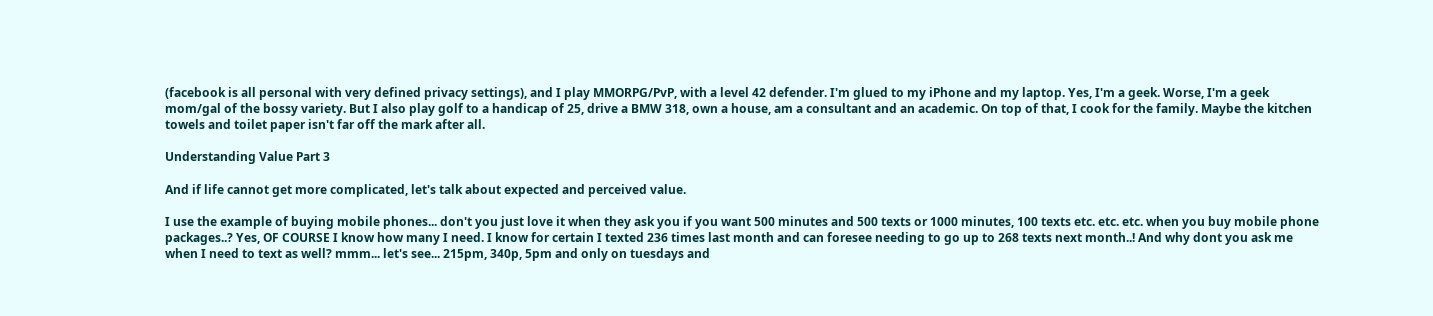(facebook is all personal with very defined privacy settings), and I play MMORPG/PvP, with a level 42 defender. I'm glued to my iPhone and my laptop. Yes, I'm a geek. Worse, I'm a geek mom/gal of the bossy variety. But I also play golf to a handicap of 25, drive a BMW 318, own a house, am a consultant and an academic. On top of that, I cook for the family. Maybe the kitchen towels and toilet paper isn't far off the mark after all.

Understanding Value Part 3

And if life cannot get more complicated, let's talk about expected and perceived value.

I use the example of buying mobile phones... don't you just love it when they ask you if you want 500 minutes and 500 texts or 1000 minutes, 100 texts etc. etc. etc. when you buy mobile phone packages..? Yes, OF COURSE I know how many I need. I know for certain I texted 236 times last month and can foresee needing to go up to 268 texts next month..! And why dont you ask me when I need to text as well? mmm... let's see... 215pm, 340p, 5pm and only on tuesdays and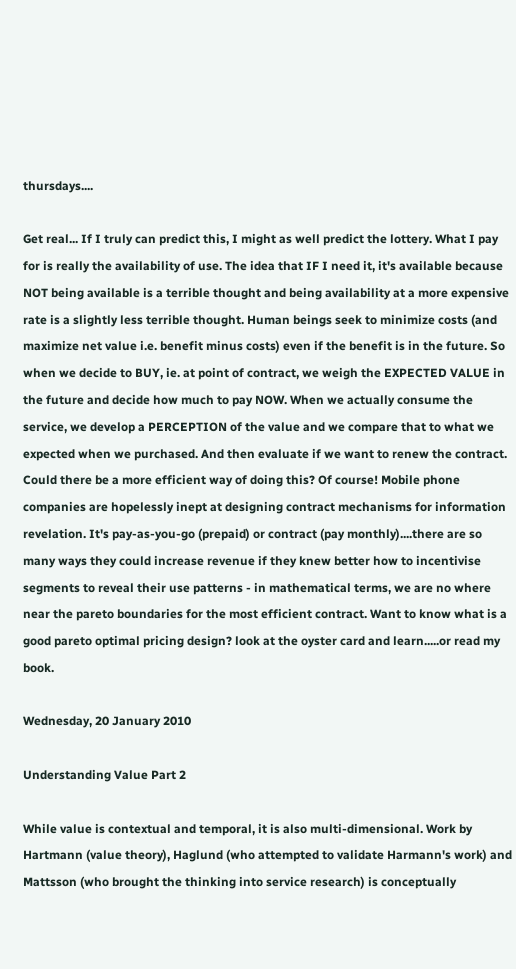thursdays....

Get real... If I truly can predict this, I might as well predict the lottery. What I pay for is really the availability of use. The idea that IF I need it, it's available because NOT being available is a terrible thought and being availability at a more expensive rate is a slightly less terrible thought. Human beings seek to minimize costs (and maximize net value i.e. benefit minus costs) even if the benefit is in the future. So when we decide to BUY, ie. at point of contract, we weigh the EXPECTED VALUE in the future and decide how much to pay NOW. When we actually consume the service, we develop a PERCEPTION of the value and we compare that to what we expected when we purchased. And then evaluate if we want to renew the contract. Could there be a more efficient way of doing this? Of course! Mobile phone companies are hopelessly inept at designing contract mechanisms for information revelation. It's pay-as-you-go (prepaid) or contract (pay monthly)....there are so many ways they could increase revenue if they knew better how to incentivise segments to reveal their use patterns - in mathematical terms, we are no where near the pareto boundaries for the most efficient contract. Want to know what is a good pareto optimal pricing design? look at the oyster card and learn.....or read my book.

Wednesday, 20 January 2010

Understanding Value Part 2

While value is contextual and temporal, it is also multi-dimensional. Work by Hartmann (value theory), Haglund (who attempted to validate Harmann's work) and Mattsson (who brought the thinking into service research) is conceptually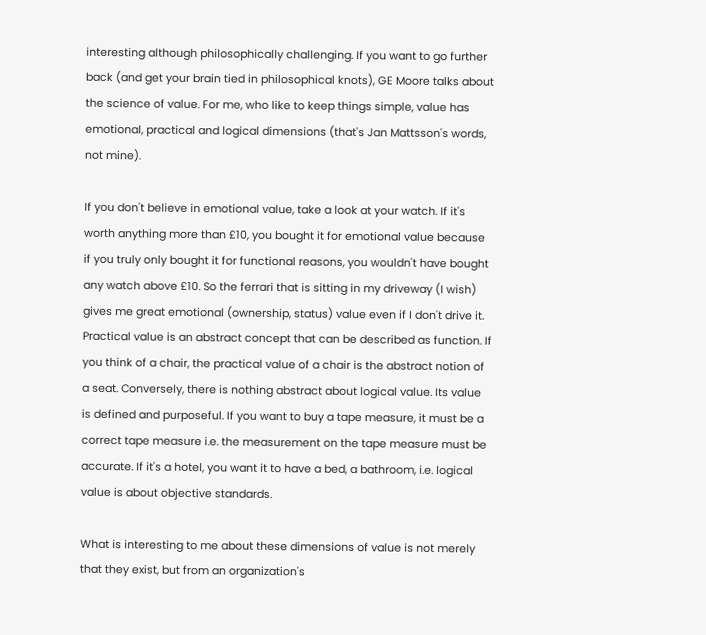interesting although philosophically challenging. If you want to go further back (and get your brain tied in philosophical knots), GE Moore talks about the science of value. For me, who like to keep things simple, value has emotional, practical and logical dimensions (that's Jan Mattsson's words, not mine).

If you don't believe in emotional value, take a look at your watch. If it's worth anything more than £10, you bought it for emotional value because if you truly only bought it for functional reasons, you wouldn't have bought any watch above £10. So the ferrari that is sitting in my driveway (I wish) gives me great emotional (ownership, status) value even if I don't drive it. Practical value is an abstract concept that can be described as function. If you think of a chair, the practical value of a chair is the abstract notion of a seat. Conversely, there is nothing abstract about logical value. Its value is defined and purposeful. If you want to buy a tape measure, it must be a correct tape measure i.e. the measurement on the tape measure must be accurate. If it's a hotel, you want it to have a bed, a bathroom, i.e. logical value is about objective standards.

What is interesting to me about these dimensions of value is not merely that they exist, but from an organization's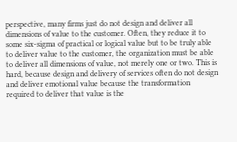perspective, many firms just do not design and deliver all dimensions of value to the customer. Often, they reduce it to some six-sigma of practical or logical value but to be truly able to deliver value to the customer, the organization must be able to deliver all dimensions of value, not merely one or two. This is hard, because design and delivery of services often do not design and deliver emotional value because the transformation required to deliver that value is the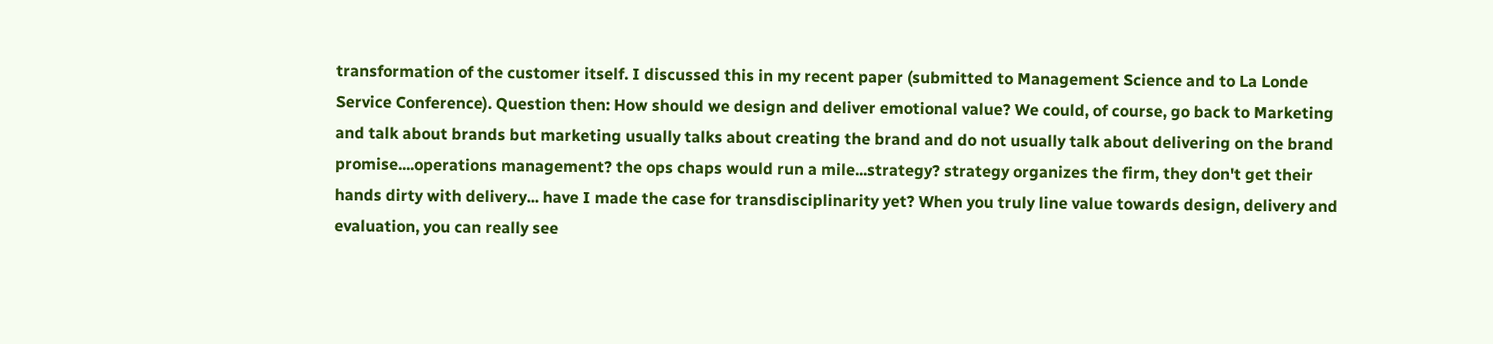transformation of the customer itself. I discussed this in my recent paper (submitted to Management Science and to La Londe Service Conference). Question then: How should we design and deliver emotional value? We could, of course, go back to Marketing and talk about brands but marketing usually talks about creating the brand and do not usually talk about delivering on the brand promise....operations management? the ops chaps would run a mile...strategy? strategy organizes the firm, they don't get their hands dirty with delivery... have I made the case for transdisciplinarity yet? When you truly line value towards design, delivery and evaluation, you can really see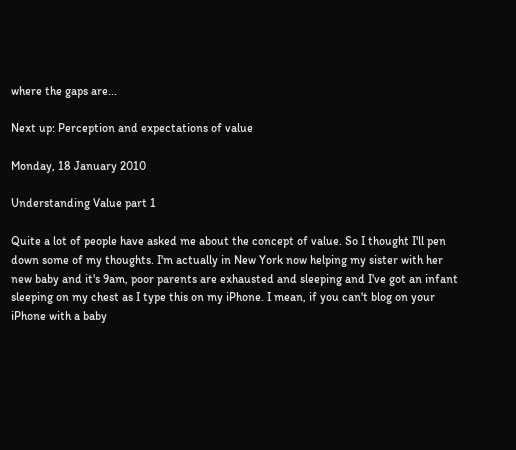where the gaps are...

Next up: Perception and expectations of value

Monday, 18 January 2010

Understanding Value part 1

Quite a lot of people have asked me about the concept of value. So I thought I'll pen down some of my thoughts. I'm actually in New York now helping my sister with her new baby and it's 9am, poor parents are exhausted and sleeping and I've got an infant sleeping on my chest as I type this on my iPhone. I mean, if you can't blog on your iPhone with a baby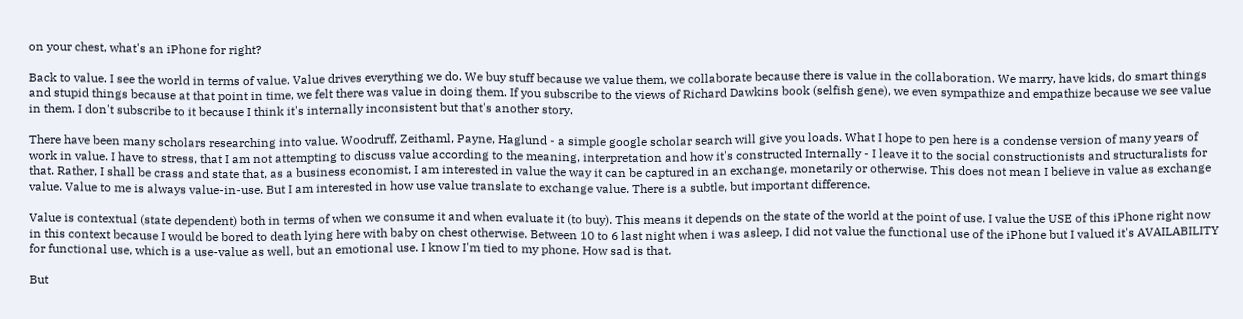on your chest, what's an iPhone for right?

Back to value. I see the world in terms of value. Value drives everything we do. We buy stuff because we value them, we collaborate because there is value in the collaboration. We marry, have kids, do smart things and stupid things because at that point in time, we felt there was value in doing them. If you subscribe to the views of Richard Dawkins book (selfish gene), we even sympathize and empathize because we see value in them. I don't subscribe to it because I think it's internally inconsistent but that's another story.

There have been many scholars researching into value. Woodruff, Zeithaml, Payne, Haglund - a simple google scholar search will give you loads. What I hope to pen here is a condense version of many years of work in value. I have to stress, that I am not attempting to discuss value according to the meaning, interpretation and how it's constructed Internally - I leave it to the social constructionists and structuralists for that. Rather, I shall be crass and state that, as a business economist, I am interested in value the way it can be captured in an exchange, monetarily or otherwise. This does not mean I believe in value as exchange value. Value to me is always value-in-use. But I am interested in how use value translate to exchange value. There is a subtle, but important difference.

Value is contextual (state dependent) both in terms of when we consume it and when evaluate it (to buy). This means it depends on the state of the world at the point of use. I value the USE of this iPhone right now in this context because I would be bored to death lying here with baby on chest otherwise. Between 10 to 6 last night when i was asleep, I did not value the functional use of the iPhone but I valued it's AVAILABILITY for functional use, which is a use-value as well, but an emotional use. I know I'm tied to my phone. How sad is that.

But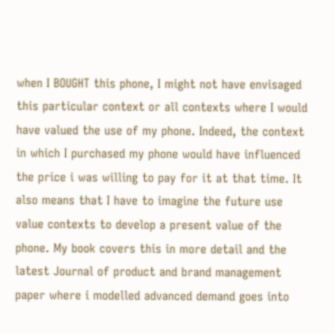when I BOUGHT this phone, I might not have envisaged this particular context or all contexts where I would have valued the use of my phone. Indeed, the context in which I purchased my phone would have influenced the price i was willing to pay for it at that time. It also means that I have to imagine the future use value contexts to develop a present value of the phone. My book covers this in more detail and the latest Journal of product and brand management paper where i modelled advanced demand goes into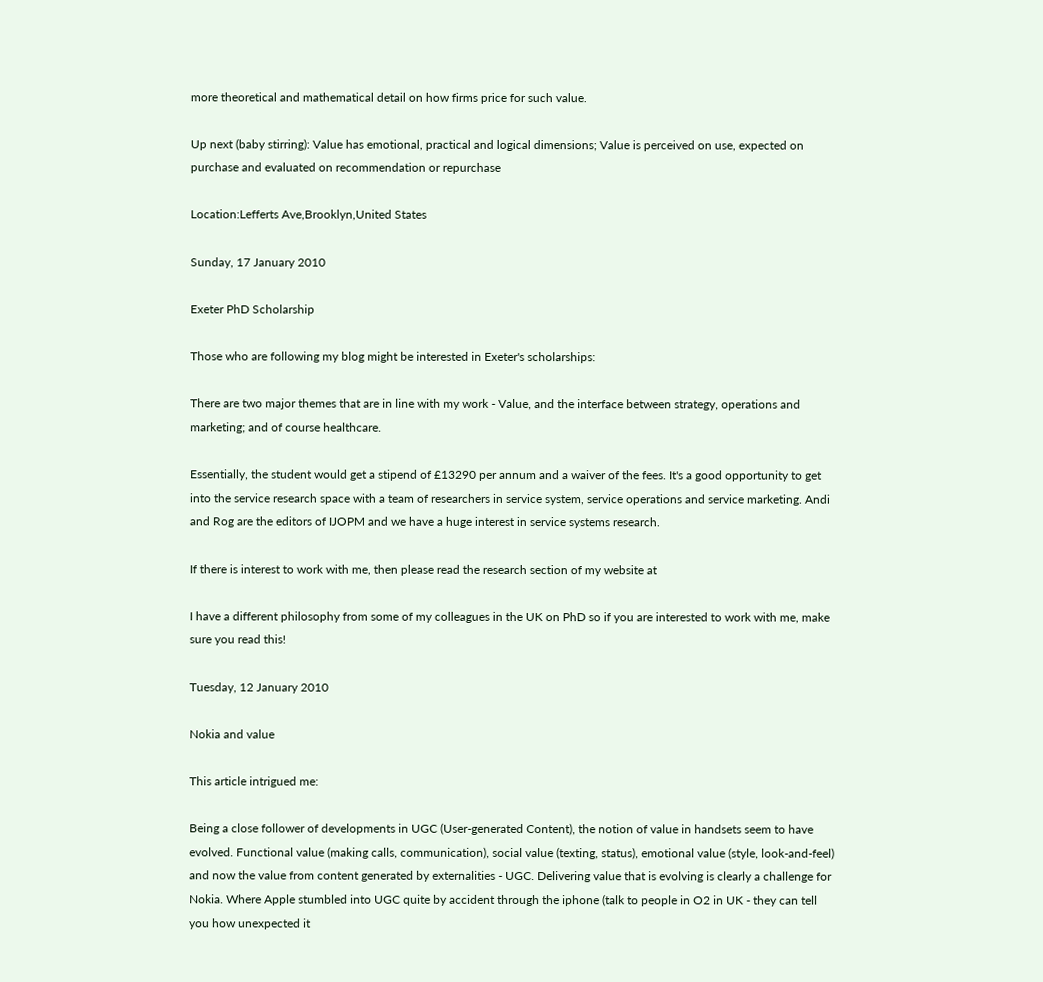more theoretical and mathematical detail on how firms price for such value.

Up next (baby stirring): Value has emotional, practical and logical dimensions; Value is perceived on use, expected on purchase and evaluated on recommendation or repurchase

Location:Lefferts Ave,Brooklyn,United States

Sunday, 17 January 2010

Exeter PhD Scholarship

Those who are following my blog might be interested in Exeter's scholarships:

There are two major themes that are in line with my work - Value, and the interface between strategy, operations and marketing; and of course healthcare.

Essentially, the student would get a stipend of £13290 per annum and a waiver of the fees. It's a good opportunity to get into the service research space with a team of researchers in service system, service operations and service marketing. Andi and Rog are the editors of IJOPM and we have a huge interest in service systems research.

If there is interest to work with me, then please read the research section of my website at

I have a different philosophy from some of my colleagues in the UK on PhD so if you are interested to work with me, make sure you read this!

Tuesday, 12 January 2010

Nokia and value

This article intrigued me:

Being a close follower of developments in UGC (User-generated Content), the notion of value in handsets seem to have evolved. Functional value (making calls, communication), social value (texting, status), emotional value (style, look-and-feel) and now the value from content generated by externalities - UGC. Delivering value that is evolving is clearly a challenge for Nokia. Where Apple stumbled into UGC quite by accident through the iphone (talk to people in O2 in UK - they can tell you how unexpected it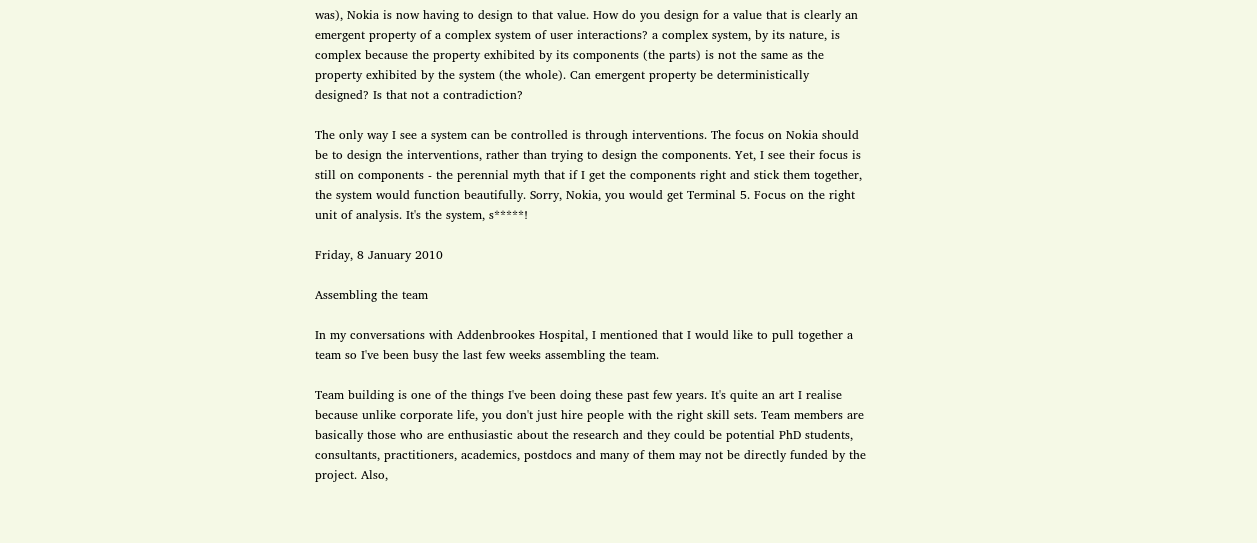was), Nokia is now having to design to that value. How do you design for a value that is clearly an emergent property of a complex system of user interactions? a complex system, by its nature, is complex because the property exhibited by its components (the parts) is not the same as the property exhibited by the system (the whole). Can emergent property be deterministically designed? Is that not a contradiction?

The only way I see a system can be controlled is through interventions. The focus on Nokia should be to design the interventions, rather than trying to design the components. Yet, I see their focus is still on components - the perennial myth that if I get the components right and stick them together, the system would function beautifully. Sorry, Nokia, you would get Terminal 5. Focus on the right unit of analysis. It's the system, s*****!

Friday, 8 January 2010

Assembling the team

In my conversations with Addenbrookes Hospital, I mentioned that I would like to pull together a team so I've been busy the last few weeks assembling the team.

Team building is one of the things I've been doing these past few years. It's quite an art I realise because unlike corporate life, you don't just hire people with the right skill sets. Team members are basically those who are enthusiastic about the research and they could be potential PhD students, consultants, practitioners, academics, postdocs and many of them may not be directly funded by the project. Also,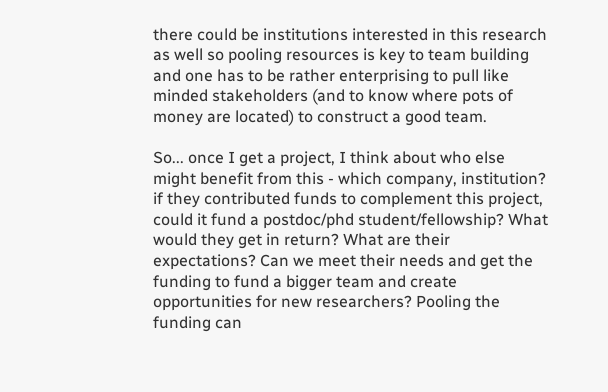there could be institutions interested in this research as well so pooling resources is key to team building and one has to be rather enterprising to pull like minded stakeholders (and to know where pots of money are located) to construct a good team.

So... once I get a project, I think about who else might benefit from this - which company, institution? if they contributed funds to complement this project, could it fund a postdoc/phd student/fellowship? What would they get in return? What are their expectations? Can we meet their needs and get the funding to fund a bigger team and create opportunities for new researchers? Pooling the funding can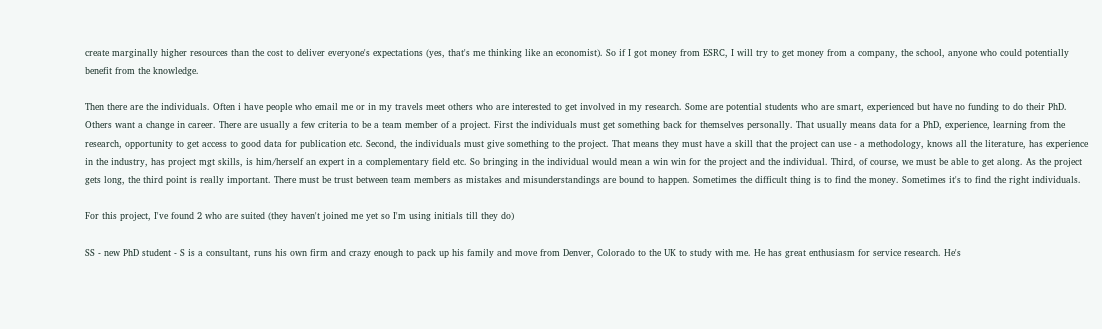create marginally higher resources than the cost to deliver everyone's expectations (yes, that's me thinking like an economist). So if I got money from ESRC, I will try to get money from a company, the school, anyone who could potentially benefit from the knowledge.

Then there are the individuals. Often i have people who email me or in my travels meet others who are interested to get involved in my research. Some are potential students who are smart, experienced but have no funding to do their PhD. Others want a change in career. There are usually a few criteria to be a team member of a project. First the individuals must get something back for themselves personally. That usually means data for a PhD, experience, learning from the research, opportunity to get access to good data for publication etc. Second, the individuals must give something to the project. That means they must have a skill that the project can use - a methodology, knows all the literature, has experience in the industry, has project mgt skills, is him/herself an expert in a complementary field etc. So bringing in the individual would mean a win win for the project and the individual. Third, of course, we must be able to get along. As the project gets long, the third point is really important. There must be trust between team members as mistakes and misunderstandings are bound to happen. Sometimes the difficult thing is to find the money. Sometimes it's to find the right individuals.

For this project, I've found 2 who are suited (they haven't joined me yet so I'm using initials till they do)

SS - new PhD student - S is a consultant, runs his own firm and crazy enough to pack up his family and move from Denver, Colorado to the UK to study with me. He has great enthusiasm for service research. He's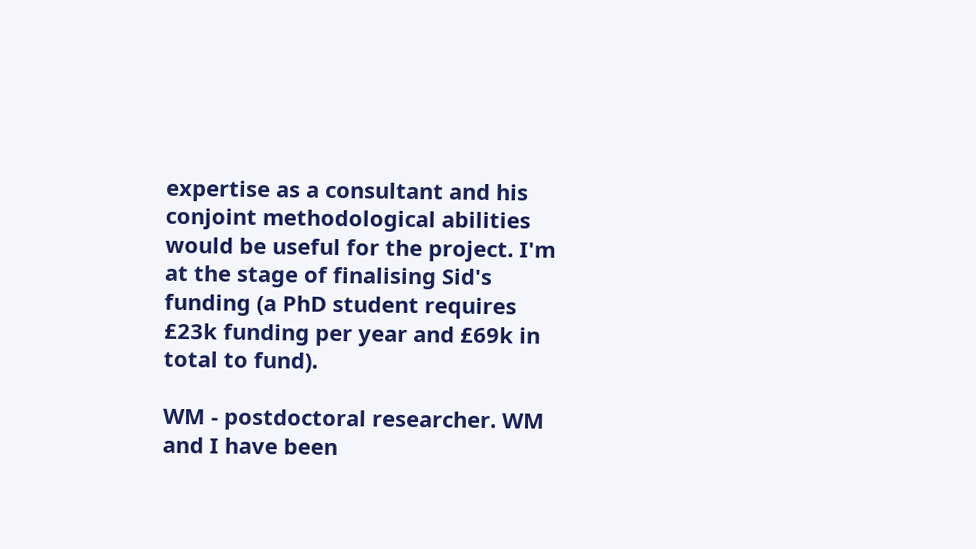expertise as a consultant and his conjoint methodological abilities would be useful for the project. I'm at the stage of finalising Sid's funding (a PhD student requires £23k funding per year and £69k in total to fund).

WM - postdoctoral researcher. WM and I have been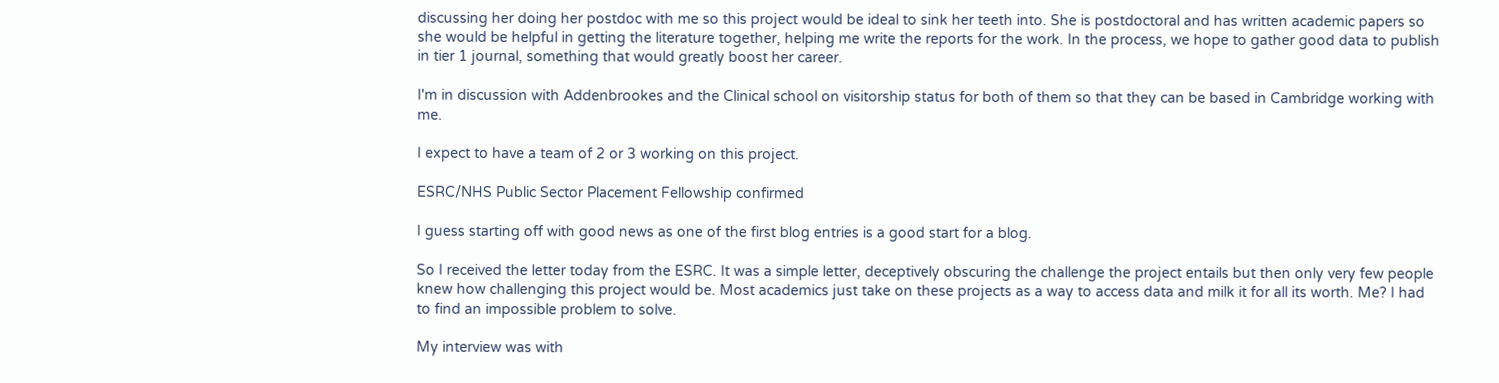discussing her doing her postdoc with me so this project would be ideal to sink her teeth into. She is postdoctoral and has written academic papers so she would be helpful in getting the literature together, helping me write the reports for the work. In the process, we hope to gather good data to publish in tier 1 journal, something that would greatly boost her career.

I'm in discussion with Addenbrookes and the Clinical school on visitorship status for both of them so that they can be based in Cambridge working with me.

I expect to have a team of 2 or 3 working on this project.

ESRC/NHS Public Sector Placement Fellowship confirmed

I guess starting off with good news as one of the first blog entries is a good start for a blog.

So I received the letter today from the ESRC. It was a simple letter, deceptively obscuring the challenge the project entails but then only very few people knew how challenging this project would be. Most academics just take on these projects as a way to access data and milk it for all its worth. Me? I had to find an impossible problem to solve.

My interview was with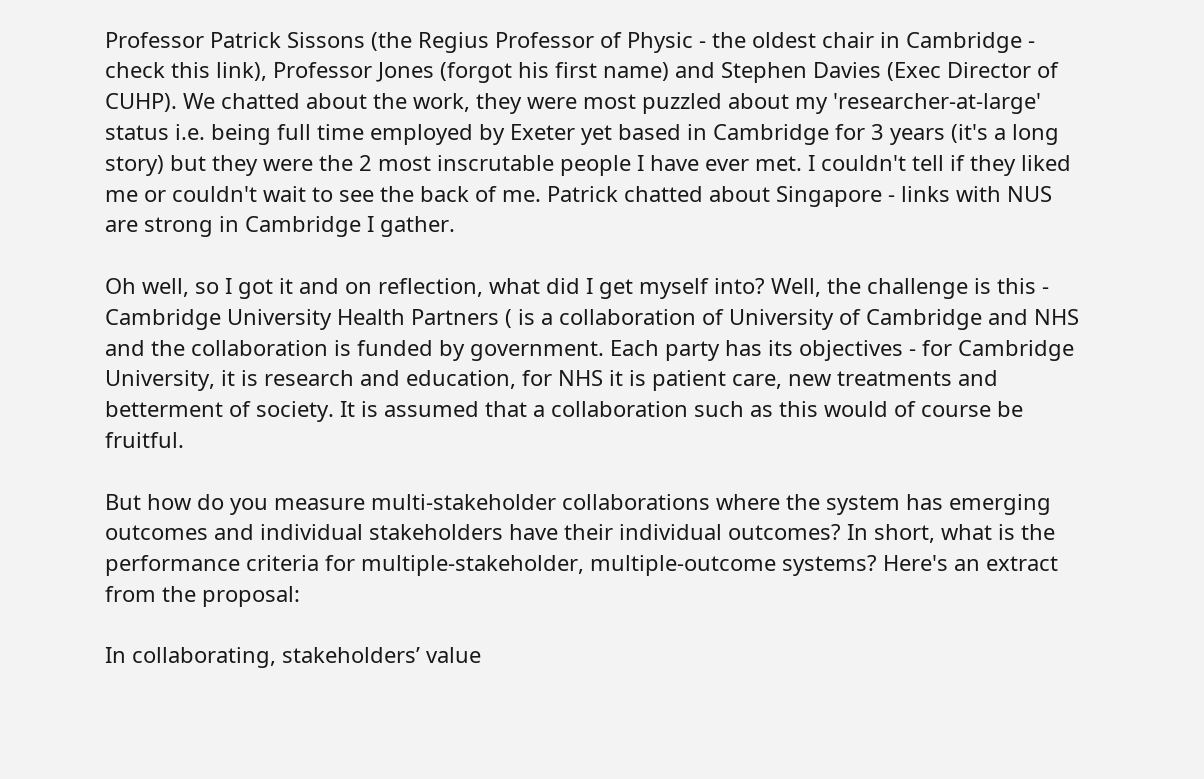Professor Patrick Sissons (the Regius Professor of Physic - the oldest chair in Cambridge - check this link), Professor Jones (forgot his first name) and Stephen Davies (Exec Director of CUHP). We chatted about the work, they were most puzzled about my 'researcher-at-large' status i.e. being full time employed by Exeter yet based in Cambridge for 3 years (it's a long story) but they were the 2 most inscrutable people I have ever met. I couldn't tell if they liked me or couldn't wait to see the back of me. Patrick chatted about Singapore - links with NUS are strong in Cambridge I gather.

Oh well, so I got it and on reflection, what did I get myself into? Well, the challenge is this - Cambridge University Health Partners ( is a collaboration of University of Cambridge and NHS and the collaboration is funded by government. Each party has its objectives - for Cambridge University, it is research and education, for NHS it is patient care, new treatments and betterment of society. It is assumed that a collaboration such as this would of course be fruitful.

But how do you measure multi-stakeholder collaborations where the system has emerging outcomes and individual stakeholders have their individual outcomes? In short, what is the performance criteria for multiple-stakeholder, multiple-outcome systems? Here's an extract from the proposal:

In collaborating, stakeholders’ value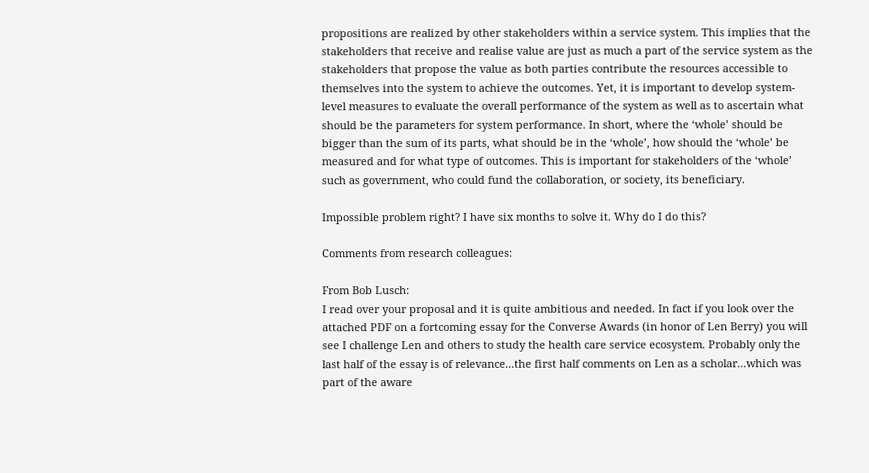propositions are realized by other stakeholders within a service system. This implies that the stakeholders that receive and realise value are just as much a part of the service system as the stakeholders that propose the value as both parties contribute the resources accessible to themselves into the system to achieve the outcomes. Yet, it is important to develop system-level measures to evaluate the overall performance of the system as well as to ascertain what should be the parameters for system performance. In short, where the ‘whole’ should be bigger than the sum of its parts, what should be in the ‘whole’, how should the ‘whole’ be measured and for what type of outcomes. This is important for stakeholders of the ‘whole’ such as government, who could fund the collaboration, or society, its beneficiary.

Impossible problem right? I have six months to solve it. Why do I do this?

Comments from research colleagues:

From Bob Lusch:
I read over your proposal and it is quite ambitious and needed. In fact if you look over the attached PDF on a fortcoming essay for the Converse Awards (in honor of Len Berry) you will see I challenge Len and others to study the health care service ecosystem. Probably only the last half of the essay is of relevance...the first half comments on Len as a scholar...which was part of the aware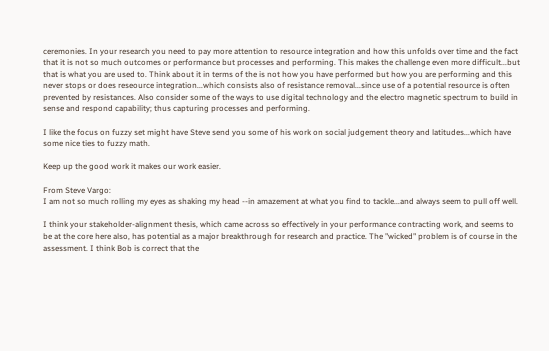ceremonies. In your research you need to pay more attention to resource integration and how this unfolds over time and the fact that it is not so much outcomes or performance but processes and performing. This makes the challenge even more difficult...but that is what you are used to. Think about it in terms of the is not how you have performed but how you are performing and this never stops or does reseource integration...which consists also of resistance removal...since use of a potential resource is often prevented by resistances. Also consider some of the ways to use digital technology and the electro magnetic spectrum to build in sense and respond capability; thus capturing processes and performing.

I like the focus on fuzzy set might have Steve send you some of his work on social judgement theory and latitudes...which have some nice ties to fuzzy math.

Keep up the good work it makes our work easier.

From Steve Vargo:
I am not so much rolling my eyes as shaking my head --in amazement at what you find to tackle...and always seem to pull off well.

I think your stakeholder-alignment thesis, which came across so effectively in your performance contracting work, and seems to be at the core here also, has potential as a major breakthrough for research and practice. The "wicked" problem is of course in the assessment. I think Bob is correct that the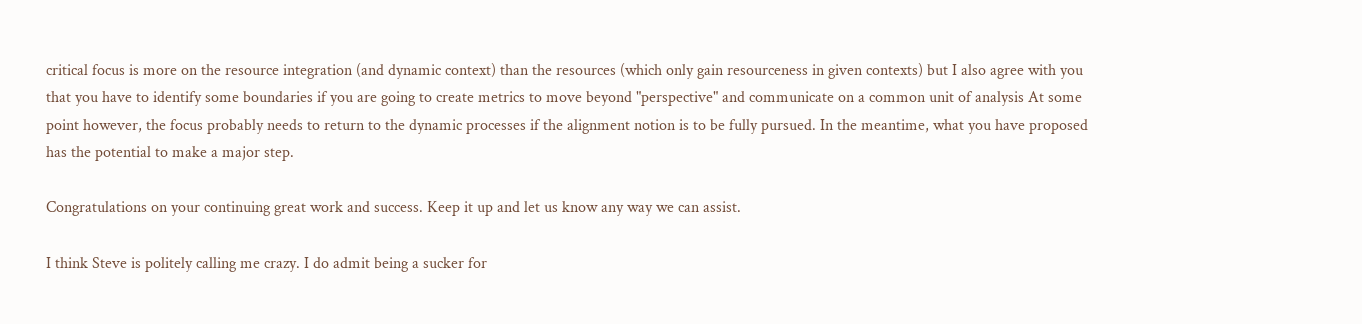critical focus is more on the resource integration (and dynamic context) than the resources (which only gain resourceness in given contexts) but I also agree with you that you have to identify some boundaries if you are going to create metrics to move beyond "perspective" and communicate on a common unit of analysis At some point however, the focus probably needs to return to the dynamic processes if the alignment notion is to be fully pursued. In the meantime, what you have proposed has the potential to make a major step.

Congratulations on your continuing great work and success. Keep it up and let us know any way we can assist.

I think Steve is politely calling me crazy. I do admit being a sucker for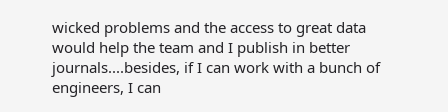wicked problems and the access to great data would help the team and I publish in better journals....besides, if I can work with a bunch of engineers, I can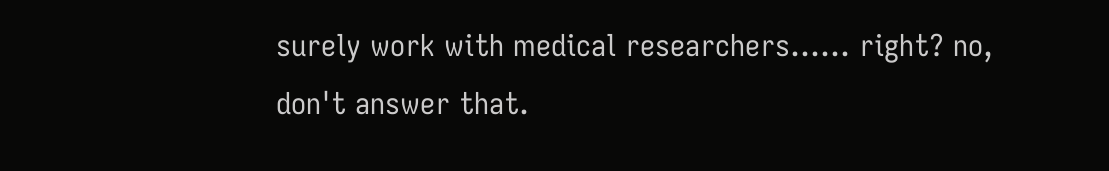surely work with medical researchers...... right? no, don't answer that.